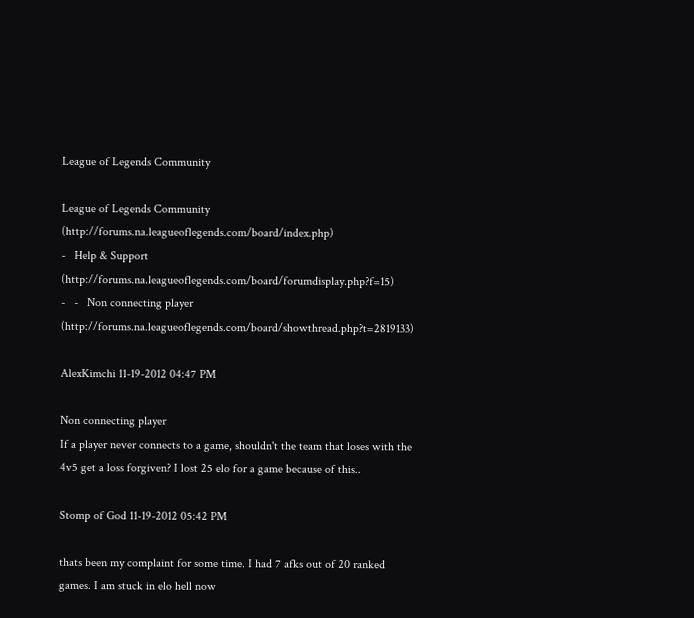League of Legends Community

League of Legends Community (http://forums.na.leagueoflegends.com/board/index.php)
-   Help & Support (http://forums.na.leagueoflegends.com/board/forumdisplay.php?f=15)
-   -   Non connecting player (http://forums.na.leagueoflegends.com/board/showthread.php?t=2819133)

AlexKimchi 11-19-2012 04:47 PM

Non connecting player
If a player never connects to a game, shouldn't the team that loses with the 4v5 get a loss forgiven? I lost 25 elo for a game because of this..

Stomp of God 11-19-2012 05:42 PM

thats been my complaint for some time. I had 7 afks out of 20 ranked games. I am stuck in elo hell now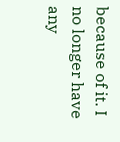because of it. I no longer have any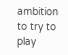ambition to try to play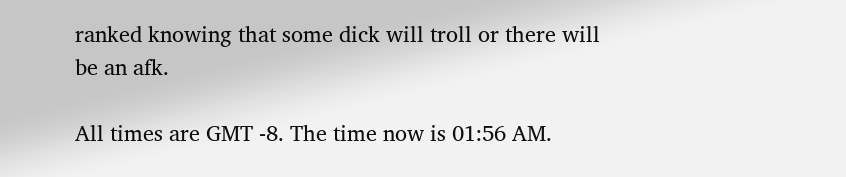ranked knowing that some dick will troll or there will be an afk.

All times are GMT -8. The time now is 01:56 AM.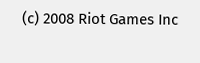(c) 2008 Riot Games Inc